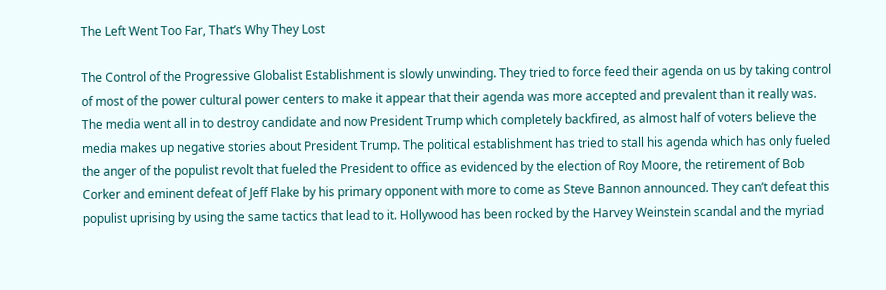The Left Went Too Far, That’s Why They Lost

The Control of the Progressive Globalist Establishment is slowly unwinding. They tried to force feed their agenda on us by taking control of most of the power cultural power centers to make it appear that their agenda was more accepted and prevalent than it really was. The media went all in to destroy candidate and now President Trump which completely backfired, as almost half of voters believe the media makes up negative stories about President Trump. The political establishment has tried to stall his agenda which has only fueled the anger of the populist revolt that fueled the President to office as evidenced by the election of Roy Moore, the retirement of Bob Corker and eminent defeat of Jeff Flake by his primary opponent with more to come as Steve Bannon announced. They can’t defeat this populist uprising by using the same tactics that lead to it. Hollywood has been rocked by the Harvey Weinstein scandal and the myriad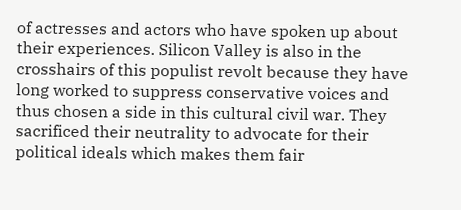of actresses and actors who have spoken up about their experiences. Silicon Valley is also in the crosshairs of this populist revolt because they have long worked to suppress conservative voices and thus chosen a side in this cultural civil war. They sacrificed their neutrality to advocate for their political ideals which makes them fair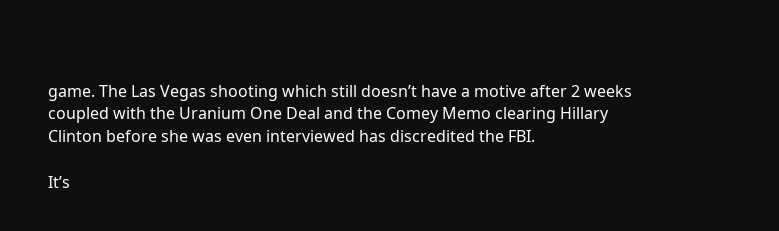game. The Las Vegas shooting which still doesn’t have a motive after 2 weeks coupled with the Uranium One Deal and the Comey Memo clearing Hillary Clinton before she was even interviewed has discredited the FBI.

It’s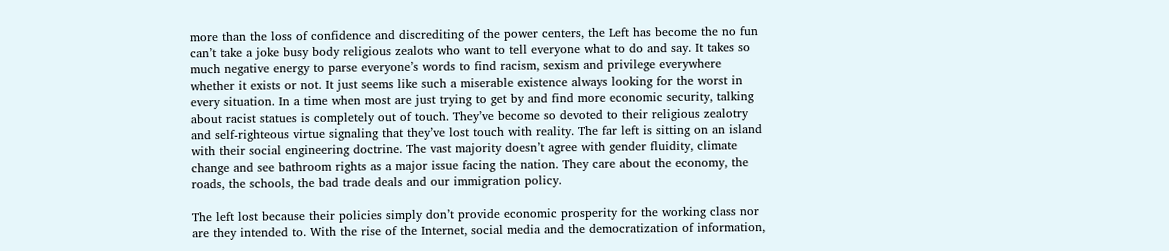more than the loss of confidence and discrediting of the power centers, the Left has become the no fun can’t take a joke busy body religious zealots who want to tell everyone what to do and say. It takes so much negative energy to parse everyone’s words to find racism, sexism and privilege everywhere whether it exists or not. It just seems like such a miserable existence always looking for the worst in every situation. In a time when most are just trying to get by and find more economic security, talking about racist statues is completely out of touch. They’ve become so devoted to their religious zealotry and self-righteous virtue signaling that they’ve lost touch with reality. The far left is sitting on an island with their social engineering doctrine. The vast majority doesn’t agree with gender fluidity, climate change and see bathroom rights as a major issue facing the nation. They care about the economy, the roads, the schools, the bad trade deals and our immigration policy.

The left lost because their policies simply don’t provide economic prosperity for the working class nor are they intended to. With the rise of the Internet, social media and the democratization of information,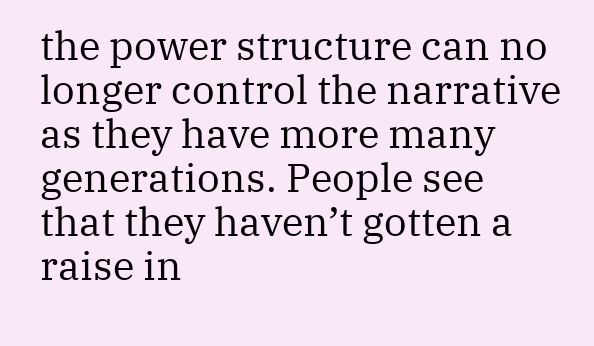the power structure can no longer control the narrative as they have more many generations. People see that they haven’t gotten a raise in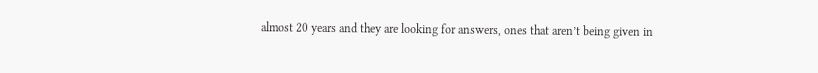almost 20 years and they are looking for answers, ones that aren’t being given in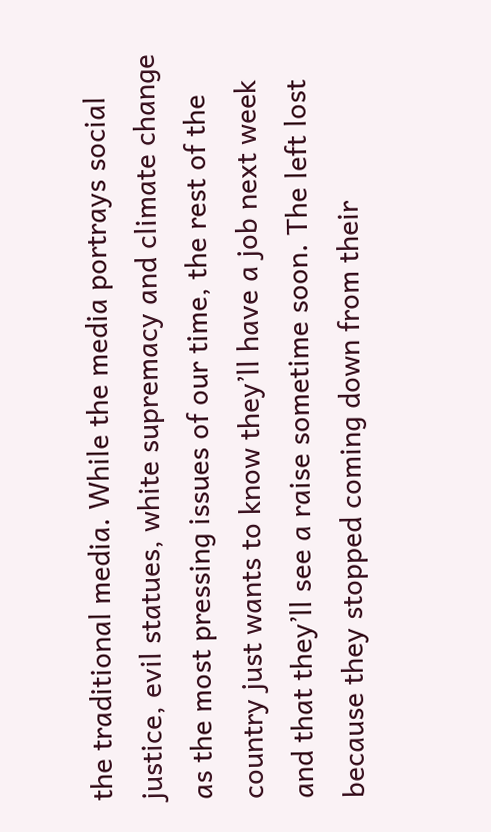the traditional media. While the media portrays social justice, evil statues, white supremacy and climate change as the most pressing issues of our time, the rest of the country just wants to know they’ll have a job next week and that they’ll see a raise sometime soon. The left lost because they stopped coming down from their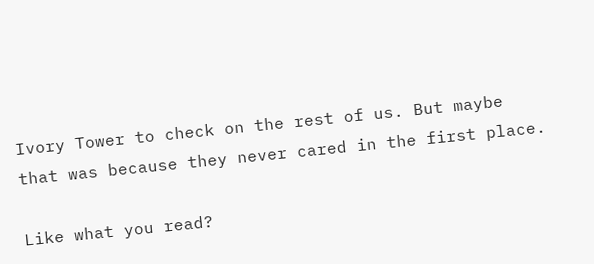Ivory Tower to check on the rest of us. But maybe that was because they never cared in the first place.

Like what you read?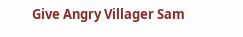Give Angry Villager Sam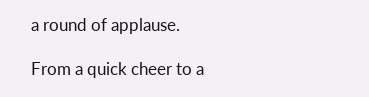a round of applause.

From a quick cheer to a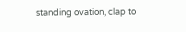standing ovation, clap to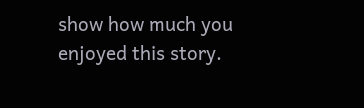show how much you enjoyed this story.